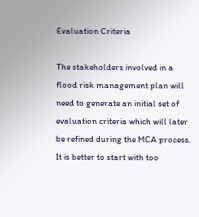Evaluation Criteria

The stakeholders involved in a flood risk management plan will need to generate an initial set of evaluation criteria which will later be refined during the MCA process. It is better to start with too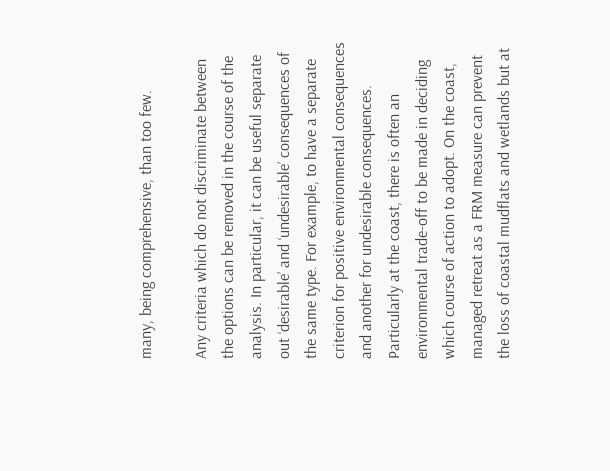many, being comprehensive, than too few.

Any criteria which do not discriminate between the options can be removed in the course of the analysis. In particular, it can be useful separate out ‘desirable’ and ‘undesirable’ consequences of the same type. For example, to have a separate criterion for positive environmental consequences and another for undesirable consequences. Particularly at the coast, there is often an environmental trade-off to be made in deciding which course of action to adopt. On the coast, managed retreat as a FRM measure can prevent the loss of coastal mudflats and wetlands but at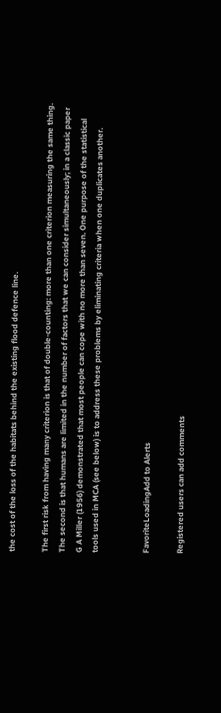the cost of the loss of the habitats behind the existing flood defence line.

The first risk from having many criterion is that of double-counting: more than one criterion measuring the same thing. The second is that humans are limited in the number of factors that we can consider simultaneously; in a classic paper G A Miller (1956) demonstrated that most people can cope with no more than seven. One purpose of the statistical tools used in MCA (see below) is to address these problems by eliminating criteria when one duplicates another.


FavoriteLoadingAdd to Alerts

Registered users can add comments